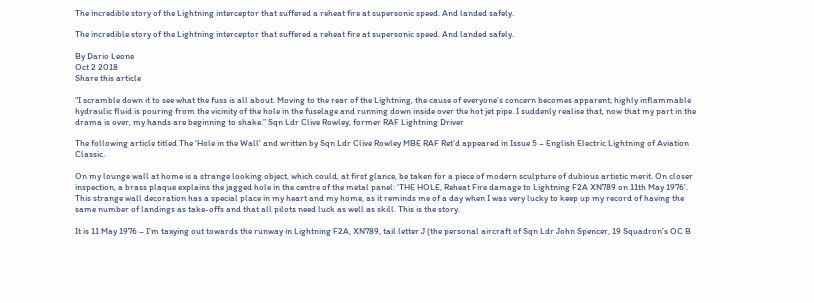The incredible story of the Lightning interceptor that suffered a reheat fire at supersonic speed. And landed safely.

The incredible story of the Lightning interceptor that suffered a reheat fire at supersonic speed. And landed safely.

By Dario Leone
Oct 2 2018
Share this article

“I scramble down it to see what the fuss is all about. Moving to the rear of the Lightning, the cause of everyone’s concern becomes apparent; highly inflammable hydraulic fluid is pouring from the vicinity of the hole in the fuselage and running down inside over the hot jet pipe. I suddenly realise that, now that my part in the drama is over, my hands are beginning to shake.” Sqn Ldr Clive Rowley, former RAF Lightning Driver

The following article titled The ‘Hole in the Wall’ and written by Sqn Ldr Clive Rowley MBE RAF Ret’d appeared in Issue 5 – English Electric Lightning of Aviation Classic.

On my lounge wall at home is a strange looking object, which could, at first glance, be taken for a piece of modern sculpture of dubious artistic merit. On closer inspection, a brass plaque explains the jagged hole in the centre of the metal panel: ‘THE HOLE, Reheat Fire damage to Lightning F2A XN789 on 11th May 1976’. This strange wall decoration has a special place in my heart and my home, as it reminds me of a day when I was very lucky to keep up my record of having the same number of landings as take-offs and that all pilots need luck as well as skill. This is the story.

It is 11 May 1976 – I’m taxying out towards the runway in Lightning F2A, XN789, tail letter J (the personal aircraft of Sqn Ldr John Spencer, 19 Squadron’s OC B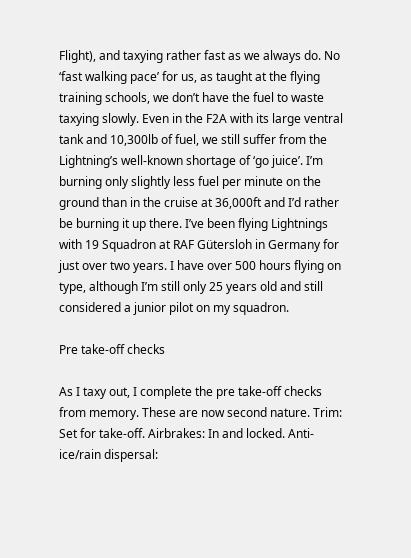Flight), and taxying rather fast as we always do. No ‘fast walking pace’ for us, as taught at the flying training schools, we don’t have the fuel to waste taxying slowly. Even in the F2A with its large ventral tank and 10,300lb of fuel, we still suffer from the Lightning’s well-known shortage of ‘go juice’. I’m burning only slightly less fuel per minute on the ground than in the cruise at 36,000ft and I’d rather be burning it up there. I’ve been flying Lightnings with 19 Squadron at RAF Gütersloh in Germany for just over two years. I have over 500 hours flying on type, although I’m still only 25 years old and still considered a junior pilot on my squadron.

Pre take-off checks

As I taxy out, I complete the pre take-off checks from memory. These are now second nature. Trim: Set for take-off. Airbrakes: In and locked. Anti-ice/rain dispersal: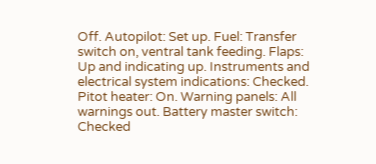Off. Autopilot: Set up. Fuel: Transfer switch on, ventral tank feeding. Flaps: Up and indicating up. Instruments and electrical system indications: Checked. Pitot heater: On. Warning panels: All warnings out. Battery master switch: Checked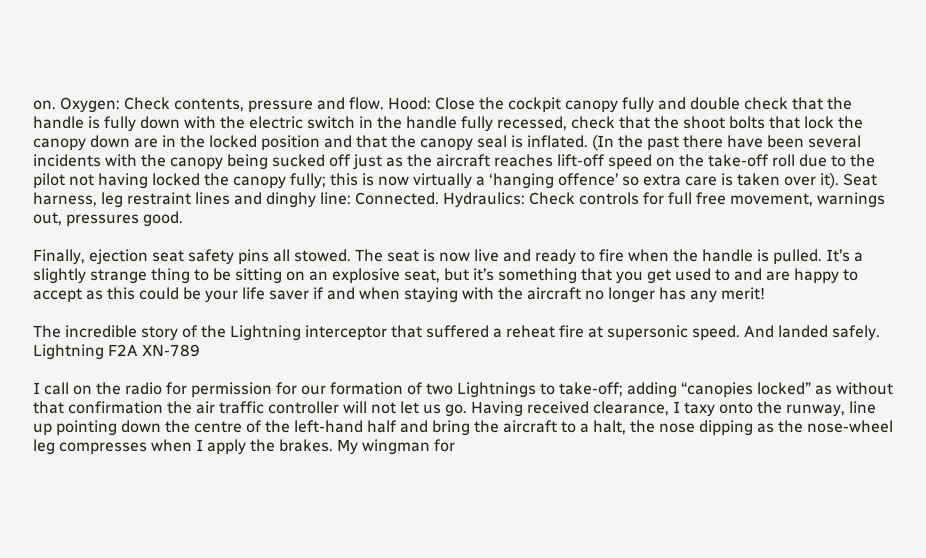on. Oxygen: Check contents, pressure and flow. Hood: Close the cockpit canopy fully and double check that the handle is fully down with the electric switch in the handle fully recessed, check that the shoot bolts that lock the canopy down are in the locked position and that the canopy seal is inflated. (In the past there have been several incidents with the canopy being sucked off just as the aircraft reaches lift-off speed on the take-off roll due to the pilot not having locked the canopy fully; this is now virtually a ‘hanging offence’ so extra care is taken over it). Seat harness, leg restraint lines and dinghy line: Connected. Hydraulics: Check controls for full free movement, warnings out, pressures good.

Finally, ejection seat safety pins all stowed. The seat is now live and ready to fire when the handle is pulled. It’s a slightly strange thing to be sitting on an explosive seat, but it’s something that you get used to and are happy to accept as this could be your life saver if and when staying with the aircraft no longer has any merit!

The incredible story of the Lightning interceptor that suffered a reheat fire at supersonic speed. And landed safely.
Lightning F2A XN-789

I call on the radio for permission for our formation of two Lightnings to take-off; adding “canopies locked” as without that confirmation the air traffic controller will not let us go. Having received clearance, I taxy onto the runway, line up pointing down the centre of the left-hand half and bring the aircraft to a halt, the nose dipping as the nose-wheel leg compresses when I apply the brakes. My wingman for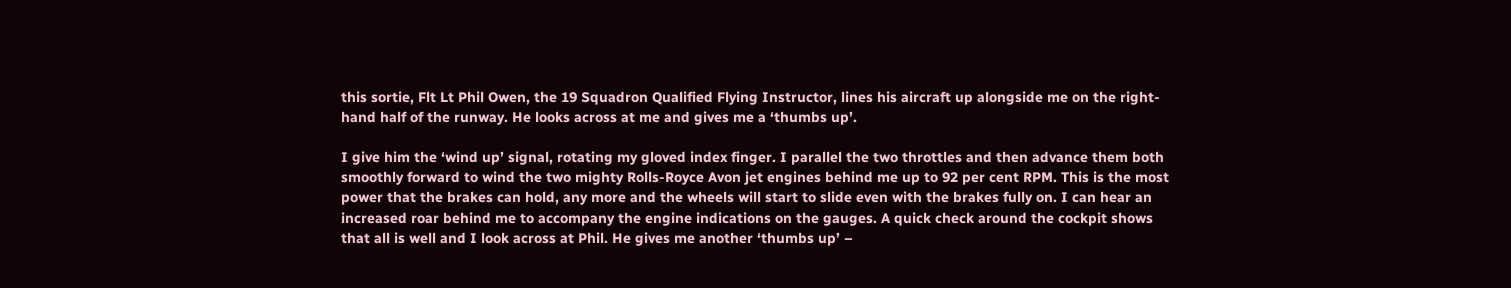this sortie, Flt Lt Phil Owen, the 19 Squadron Qualified Flying Instructor, lines his aircraft up alongside me on the right-hand half of the runway. He looks across at me and gives me a ‘thumbs up’.

I give him the ‘wind up’ signal, rotating my gloved index finger. I parallel the two throttles and then advance them both smoothly forward to wind the two mighty Rolls-Royce Avon jet engines behind me up to 92 per cent RPM. This is the most power that the brakes can hold, any more and the wheels will start to slide even with the brakes fully on. I can hear an increased roar behind me to accompany the engine indications on the gauges. A quick check around the cockpit shows that all is well and I look across at Phil. He gives me another ‘thumbs up’ –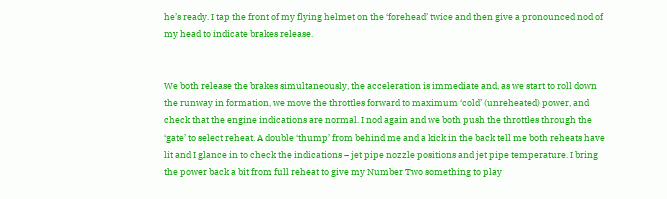he’s ready. I tap the front of my flying helmet on the ‘forehead’ twice and then give a pronounced nod of my head to indicate brakes release.


We both release the brakes simultaneously, the acceleration is immediate and, as we start to roll down the runway in formation, we move the throttles forward to maximum ‘cold’ (unreheated) power, and check that the engine indications are normal. I nod again and we both push the throttles through the ‘gate’ to select reheat. A double ‘thump’ from behind me and a kick in the back tell me both reheats have lit and I glance in to check the indications – jet pipe nozzle positions and jet pipe temperature. I bring the power back a bit from full reheat to give my Number Two something to play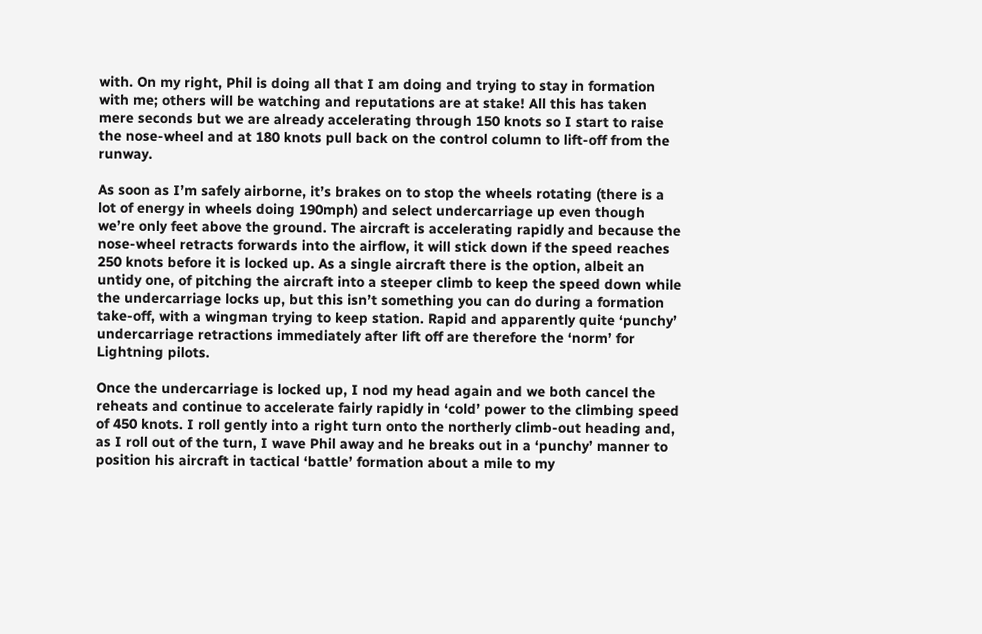with. On my right, Phil is doing all that I am doing and trying to stay in formation with me; others will be watching and reputations are at stake! All this has taken mere seconds but we are already accelerating through 150 knots so I start to raise the nose-wheel and at 180 knots pull back on the control column to lift-off from the runway.

As soon as I’m safely airborne, it’s brakes on to stop the wheels rotating (there is a lot of energy in wheels doing 190mph) and select undercarriage up even though we’re only feet above the ground. The aircraft is accelerating rapidly and because the nose-wheel retracts forwards into the airflow, it will stick down if the speed reaches 250 knots before it is locked up. As a single aircraft there is the option, albeit an untidy one, of pitching the aircraft into a steeper climb to keep the speed down while the undercarriage locks up, but this isn’t something you can do during a formation take-off, with a wingman trying to keep station. Rapid and apparently quite ‘punchy’ undercarriage retractions immediately after lift off are therefore the ‘norm’ for Lightning pilots.

Once the undercarriage is locked up, I nod my head again and we both cancel the reheats and continue to accelerate fairly rapidly in ‘cold’ power to the climbing speed of 450 knots. I roll gently into a right turn onto the northerly climb-out heading and, as I roll out of the turn, I wave Phil away and he breaks out in a ‘punchy’ manner to position his aircraft in tactical ‘battle’ formation about a mile to my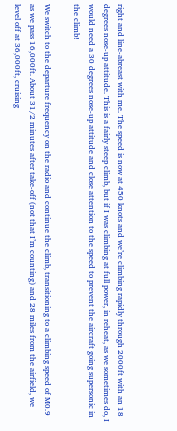right and line-abreast with me. The speed is now at 450 knots and we’re climbing rapidly through 2000ft with an 18 degrees nose-up attitude. This is a fairly steep climb, but if I was climbing at full power, in reheat, as we sometimes do, I would need a 30 degrees nose-up attitude and close attention to the speed to prevent the aircraft going supersonic in the climb!

We switch to the departure frequency on the radio and continue the climb, transitioning to a climbing speed of M0.9 as we pass 16,000ft. About 31⁄2 minutes after take-off (not that I’m counting) and 28 miles from the airfield, we level off at 36,000ft, cruising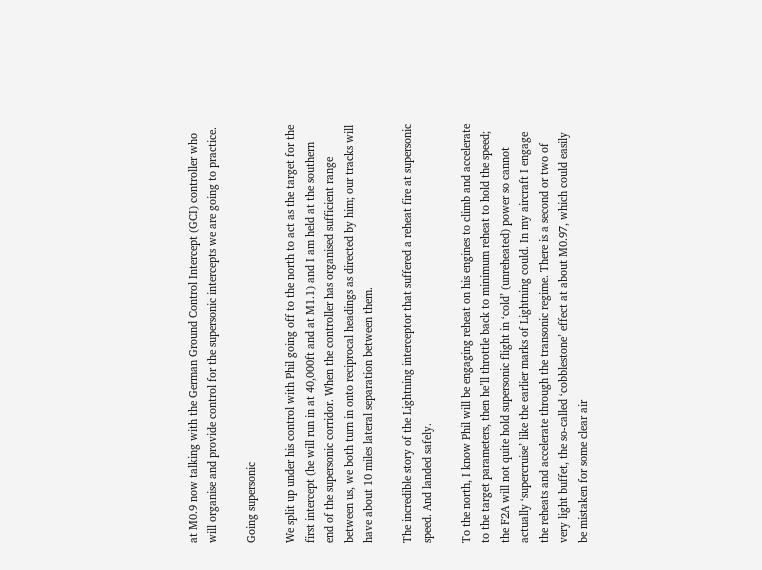at M0.9 now talking with the German Ground Control Intercept (GCI) controller who will organise and provide control for the supersonic intercepts we are going to practice.

Going supersonic

We split up under his control with Phil going off to the north to act as the target for the first intercept (he will run in at 40,000ft and at M1.1) and I am held at the southern end of the supersonic corridor. When the controller has organised sufficient range between us, we both turn in onto reciprocal headings as directed by him; our tracks will have about 10 miles lateral separation between them.

The incredible story of the Lightning interceptor that suffered a reheat fire at supersonic speed. And landed safely.

To the north, I know Phil will be engaging reheat on his engines to climb and accelerate to the target parameters, then he’ll throttle back to minimum reheat to hold the speed; the F2A will not quite hold supersonic flight in ‘cold’ (unreheated) power so cannot actually ‘supercruise’ like the earlier marks of Lightning could. In my aircraft I engage the reheats and accelerate through the transonic regime. There is a second or two of very light buffet, the so-called ‘cobblestone’ effect at about M0.97, which could easily be mistaken for some clear air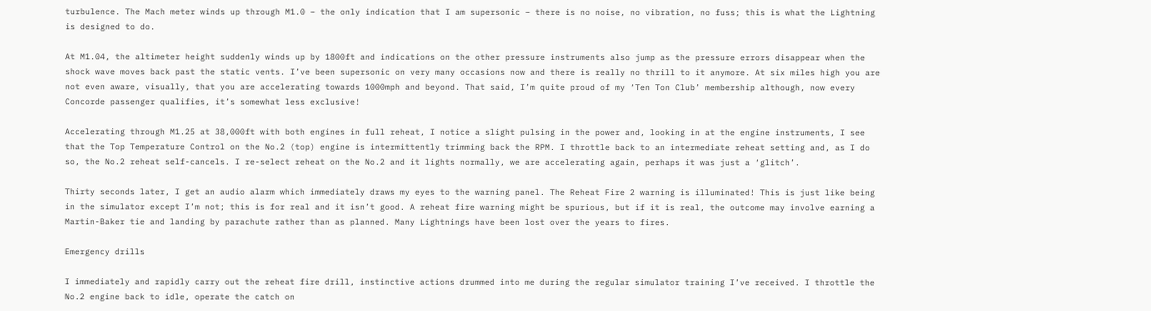turbulence. The Mach meter winds up through M1.0 – the only indication that I am supersonic – there is no noise, no vibration, no fuss; this is what the Lightning is designed to do.

At M1.04, the altimeter height suddenly winds up by 1800ft and indications on the other pressure instruments also jump as the pressure errors disappear when the shock wave moves back past the static vents. I’ve been supersonic on very many occasions now and there is really no thrill to it anymore. At six miles high you are not even aware, visually, that you are accelerating towards 1000mph and beyond. That said, I’m quite proud of my ‘Ten Ton Club’ membership although, now every Concorde passenger qualifies, it’s somewhat less exclusive!

Accelerating through M1.25 at 38,000ft with both engines in full reheat, I notice a slight pulsing in the power and, looking in at the engine instruments, I see that the Top Temperature Control on the No.2 (top) engine is intermittently trimming back the RPM. I throttle back to an intermediate reheat setting and, as I do so, the No.2 reheat self-cancels. I re-select reheat on the No.2 and it lights normally, we are accelerating again, perhaps it was just a ‘glitch’.

Thirty seconds later, I get an audio alarm which immediately draws my eyes to the warning panel. The Reheat Fire 2 warning is illuminated! This is just like being in the simulator except I’m not; this is for real and it isn’t good. A reheat fire warning might be spurious, but if it is real, the outcome may involve earning a Martin-Baker tie and landing by parachute rather than as planned. Many Lightnings have been lost over the years to fires.

Emergency drills

I immediately and rapidly carry out the reheat fire drill, instinctive actions drummed into me during the regular simulator training I’ve received. I throttle the No.2 engine back to idle, operate the catch on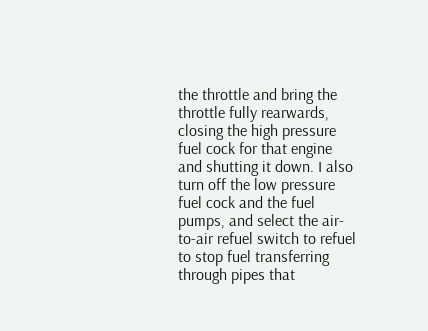the throttle and bring the throttle fully rearwards, closing the high pressure fuel cock for that engine and shutting it down. I also turn off the low pressure fuel cock and the fuel pumps, and select the air-to-air refuel switch to refuel to stop fuel transferring through pipes that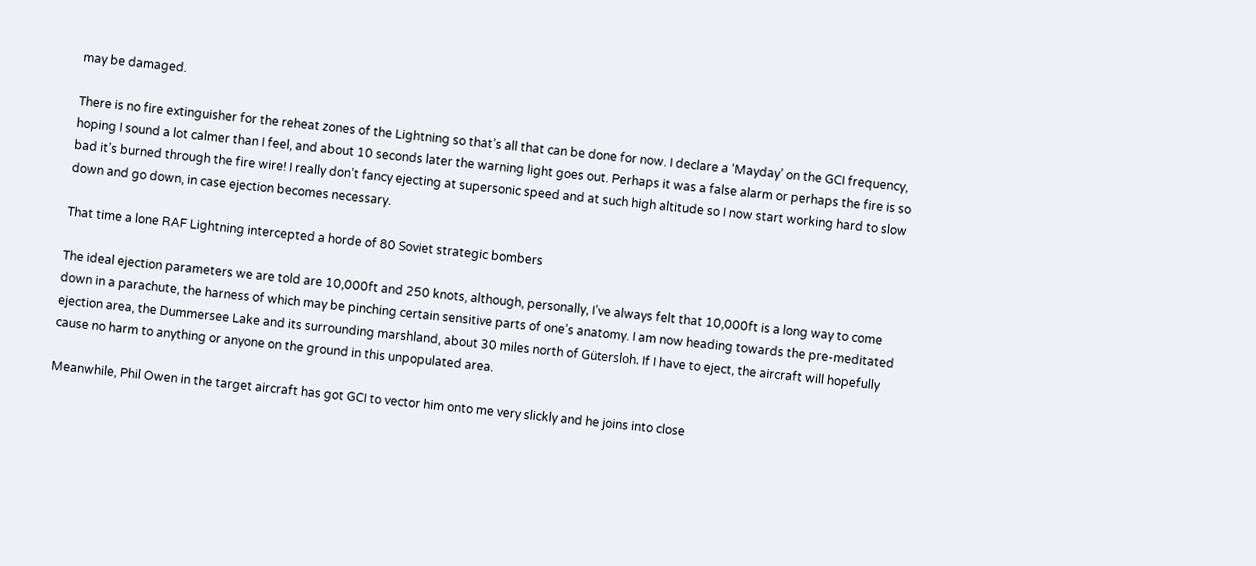may be damaged.

There is no fire extinguisher for the reheat zones of the Lightning so that’s all that can be done for now. I declare a ‘Mayday’ on the GCI frequency, hoping I sound a lot calmer than I feel, and about 10 seconds later the warning light goes out. Perhaps it was a false alarm or perhaps the fire is so bad it’s burned through the fire wire! I really don’t fancy ejecting at supersonic speed and at such high altitude so I now start working hard to slow down and go down, in case ejection becomes necessary.

That time a lone RAF Lightning intercepted a horde of 80 Soviet strategic bombers

The ideal ejection parameters we are told are 10,000ft and 250 knots, although, personally, I’ve always felt that 10,000ft is a long way to come down in a parachute, the harness of which may be pinching certain sensitive parts of one’s anatomy. I am now heading towards the pre-meditated ejection area, the Dummersee Lake and its surrounding marshland, about 30 miles north of Gütersloh. If I have to eject, the aircraft will hopefully cause no harm to anything or anyone on the ground in this unpopulated area.

Meanwhile, Phil Owen in the target aircraft has got GCI to vector him onto me very slickly and he joins into close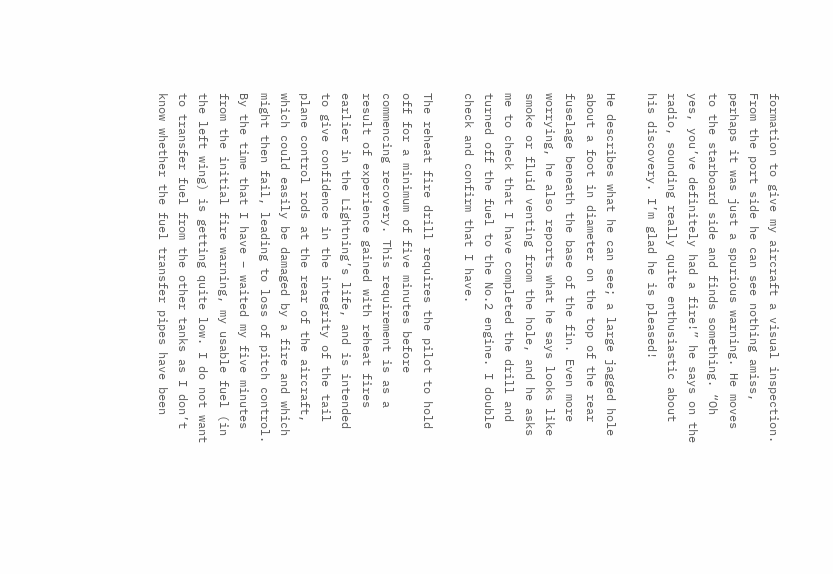formation to give my aircraft a visual inspection. From the port side he can see nothing amiss, perhaps it was just a spurious warning. He moves to the starboard side and finds something. “Oh yes, you’ve definitely had a fire!” he says on the radio, sounding really quite enthusiastic about his discovery. I’m glad he is pleased!

He describes what he can see; a large jagged hole about a foot in diameter on the top of the rear fuselage beneath the base of the fin. Even more worrying, he also reports what he says looks like smoke or fluid venting from the hole, and he asks me to check that I have completed the drill and turned off the fuel to the No.2 engine. I double check and confirm that I have.

The reheat fire drill requires the pilot to hold off for a minimum of five minutes before commencing recovery. This requirement is as a result of experience gained with reheat fires earlier in the Lightning’s life, and is intended to give confidence in the integrity of the tail plane control rods at the rear of the aircraft, which could easily be damaged by a fire and which might then fail, leading to loss of pitch control. By the time that I have – waited my five minutes from the initial fire warning, my usable fuel (in the left wing) is getting quite low. I do not want to transfer fuel from the other tanks as I don’t know whether the fuel transfer pipes have been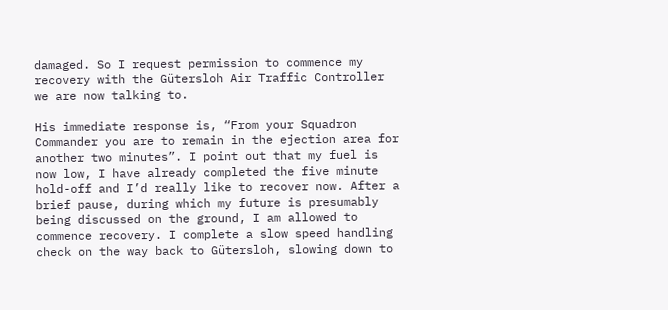damaged. So I request permission to commence my recovery with the Gütersloh Air Traffic Controller we are now talking to.

His immediate response is, “From your Squadron Commander you are to remain in the ejection area for another two minutes”. I point out that my fuel is now low, I have already completed the five minute hold-off and I’d really like to recover now. After a brief pause, during which my future is presumably being discussed on the ground, I am allowed to commence recovery. I complete a slow speed handling check on the way back to Gütersloh, slowing down to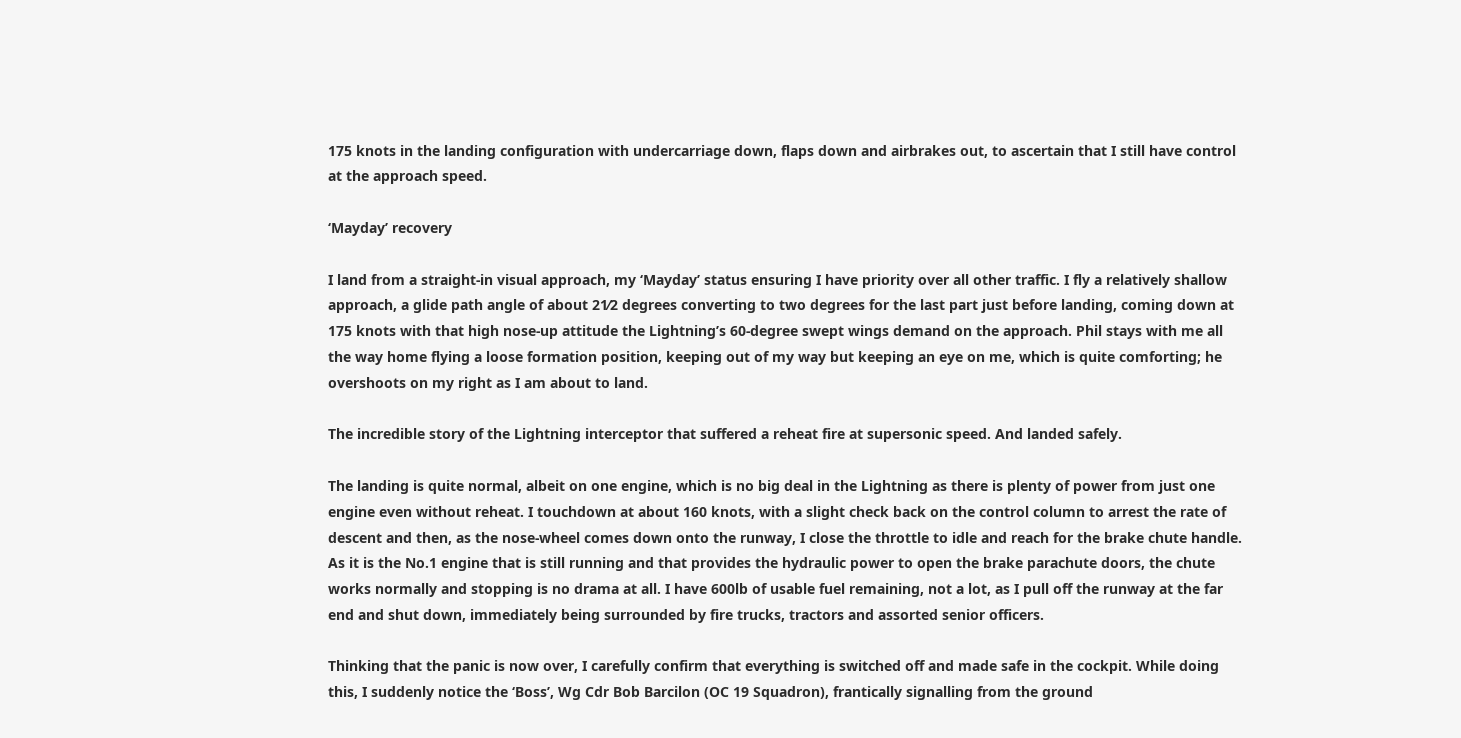175 knots in the landing configuration with undercarriage down, flaps down and airbrakes out, to ascertain that I still have control at the approach speed.

‘Mayday’ recovery

I land from a straight-in visual approach, my ‘Mayday’ status ensuring I have priority over all other traffic. I fly a relatively shallow approach, a glide path angle of about 21⁄2 degrees converting to two degrees for the last part just before landing, coming down at 175 knots with that high nose-up attitude the Lightning’s 60-degree swept wings demand on the approach. Phil stays with me all the way home flying a loose formation position, keeping out of my way but keeping an eye on me, which is quite comforting; he overshoots on my right as I am about to land.

The incredible story of the Lightning interceptor that suffered a reheat fire at supersonic speed. And landed safely.

The landing is quite normal, albeit on one engine, which is no big deal in the Lightning as there is plenty of power from just one engine even without reheat. I touchdown at about 160 knots, with a slight check back on the control column to arrest the rate of descent and then, as the nose-wheel comes down onto the runway, I close the throttle to idle and reach for the brake chute handle. As it is the No.1 engine that is still running and that provides the hydraulic power to open the brake parachute doors, the chute works normally and stopping is no drama at all. I have 600lb of usable fuel remaining, not a lot, as I pull off the runway at the far end and shut down, immediately being surrounded by fire trucks, tractors and assorted senior officers.

Thinking that the panic is now over, I carefully confirm that everything is switched off and made safe in the cockpit. While doing this, I suddenly notice the ‘Boss’, Wg Cdr Bob Barcilon (OC 19 Squadron), frantically signalling from the ground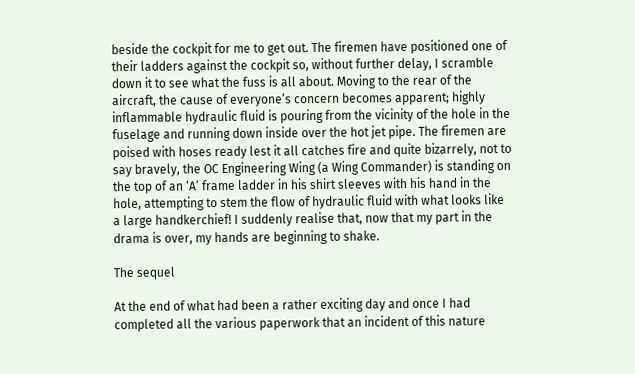beside the cockpit for me to get out. The firemen have positioned one of their ladders against the cockpit so, without further delay, I scramble down it to see what the fuss is all about. Moving to the rear of the aircraft, the cause of everyone’s concern becomes apparent; highly inflammable hydraulic fluid is pouring from the vicinity of the hole in the fuselage and running down inside over the hot jet pipe. The firemen are poised with hoses ready lest it all catches fire and quite bizarrely, not to say bravely, the OC Engineering Wing (a Wing Commander) is standing on the top of an ‘A’ frame ladder in his shirt sleeves with his hand in the hole, attempting to stem the flow of hydraulic fluid with what looks like a large handkerchief! I suddenly realise that, now that my part in the drama is over, my hands are beginning to shake.

The sequel

At the end of what had been a rather exciting day and once I had completed all the various paperwork that an incident of this nature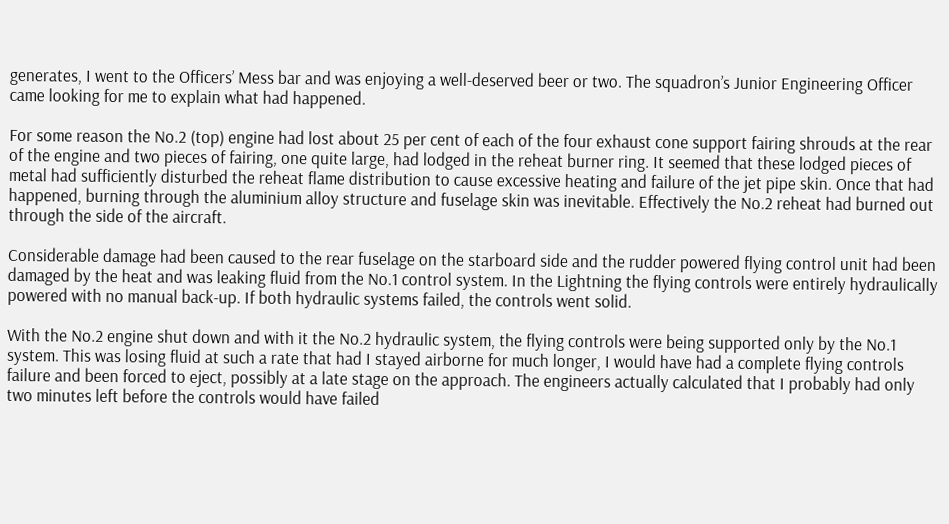generates, I went to the Officers’ Mess bar and was enjoying a well-deserved beer or two. The squadron’s Junior Engineering Officer came looking for me to explain what had happened.

For some reason the No.2 (top) engine had lost about 25 per cent of each of the four exhaust cone support fairing shrouds at the rear of the engine and two pieces of fairing, one quite large, had lodged in the reheat burner ring. It seemed that these lodged pieces of metal had sufficiently disturbed the reheat flame distribution to cause excessive heating and failure of the jet pipe skin. Once that had happened, burning through the aluminium alloy structure and fuselage skin was inevitable. Effectively the No.2 reheat had burned out through the side of the aircraft.

Considerable damage had been caused to the rear fuselage on the starboard side and the rudder powered flying control unit had been damaged by the heat and was leaking fluid from the No.1 control system. In the Lightning the flying controls were entirely hydraulically powered with no manual back-up. If both hydraulic systems failed, the controls went solid.

With the No.2 engine shut down and with it the No.2 hydraulic system, the flying controls were being supported only by the No.1 system. This was losing fluid at such a rate that had I stayed airborne for much longer, I would have had a complete flying controls failure and been forced to eject, possibly at a late stage on the approach. The engineers actually calculated that I probably had only two minutes left before the controls would have failed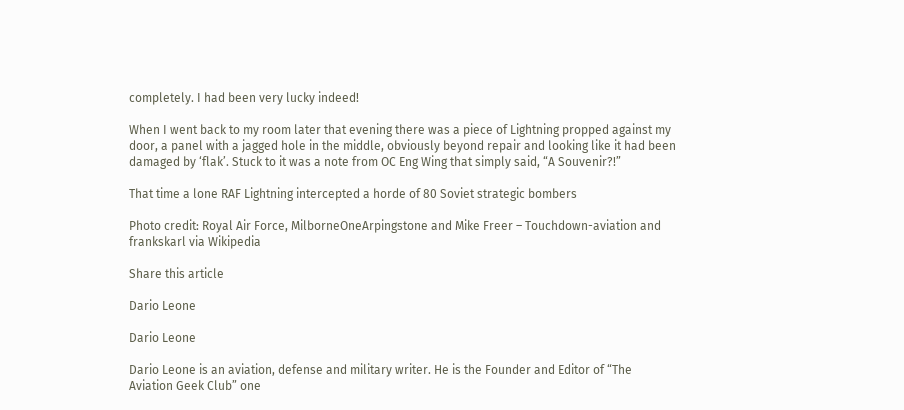completely. I had been very lucky indeed!

When I went back to my room later that evening there was a piece of Lightning propped against my door, a panel with a jagged hole in the middle, obviously beyond repair and looking like it had been damaged by ‘flak’. Stuck to it was a note from OC Eng Wing that simply said, “A Souvenir?!”

That time a lone RAF Lightning intercepted a horde of 80 Soviet strategic bombers

Photo credit: Royal Air Force, MilborneOneArpingstone and Mike Freer – Touchdown-aviation and frankskarl via Wikipedia

Share this article

Dario Leone

Dario Leone

Dario Leone is an aviation, defense and military writer. He is the Founder and Editor of “The Aviation Geek Club” one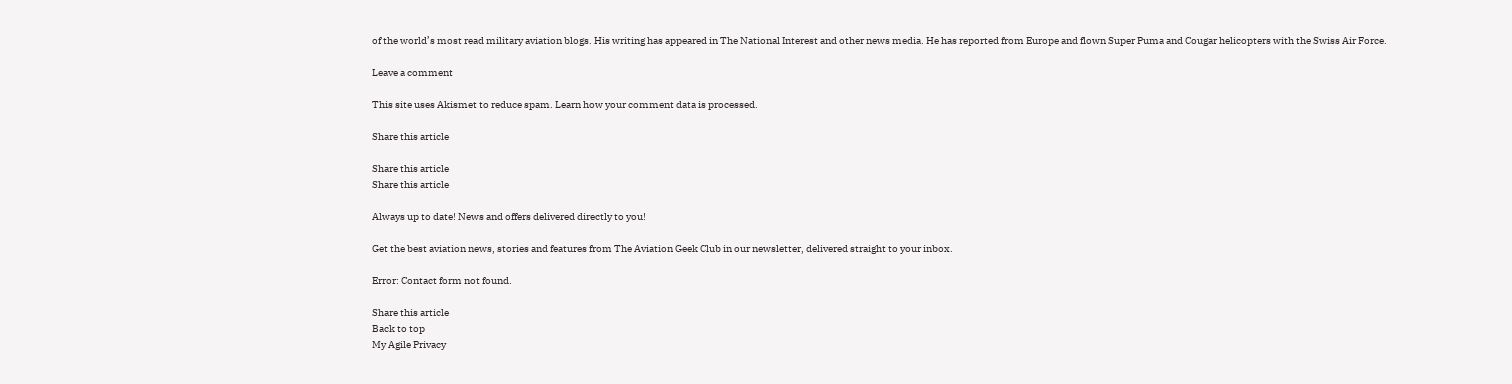of the world’s most read military aviation blogs. His writing has appeared in The National Interest and other news media. He has reported from Europe and flown Super Puma and Cougar helicopters with the Swiss Air Force.

Leave a comment

This site uses Akismet to reduce spam. Learn how your comment data is processed.

Share this article

Share this article
Share this article

Always up to date! News and offers delivered directly to you!

Get the best aviation news, stories and features from The Aviation Geek Club in our newsletter, delivered straight to your inbox.

Error: Contact form not found.

Share this article
Back to top
My Agile Privacy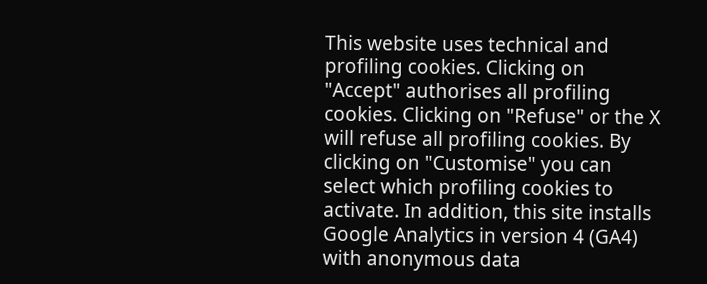This website uses technical and profiling cookies. Clicking on "Accept" authorises all profiling cookies. Clicking on "Refuse" or the X will refuse all profiling cookies. By clicking on "Customise" you can select which profiling cookies to activate. In addition, this site installs Google Analytics in version 4 (GA4) with anonymous data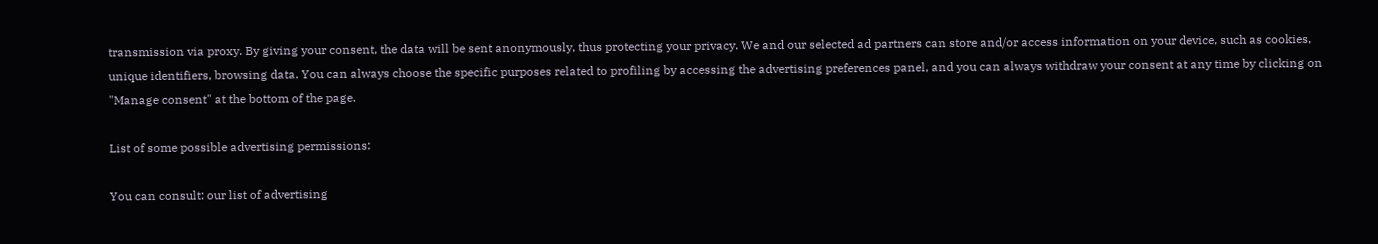transmission via proxy. By giving your consent, the data will be sent anonymously, thus protecting your privacy. We and our selected ad partners can store and/or access information on your device, such as cookies, unique identifiers, browsing data. You can always choose the specific purposes related to profiling by accessing the advertising preferences panel, and you can always withdraw your consent at any time by clicking on "Manage consent" at the bottom of the page.

List of some possible advertising permissions:

You can consult: our list of advertising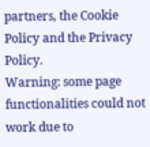partners, the Cookie Policy and the Privacy Policy.
Warning: some page functionalities could not work due to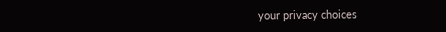your privacy choices